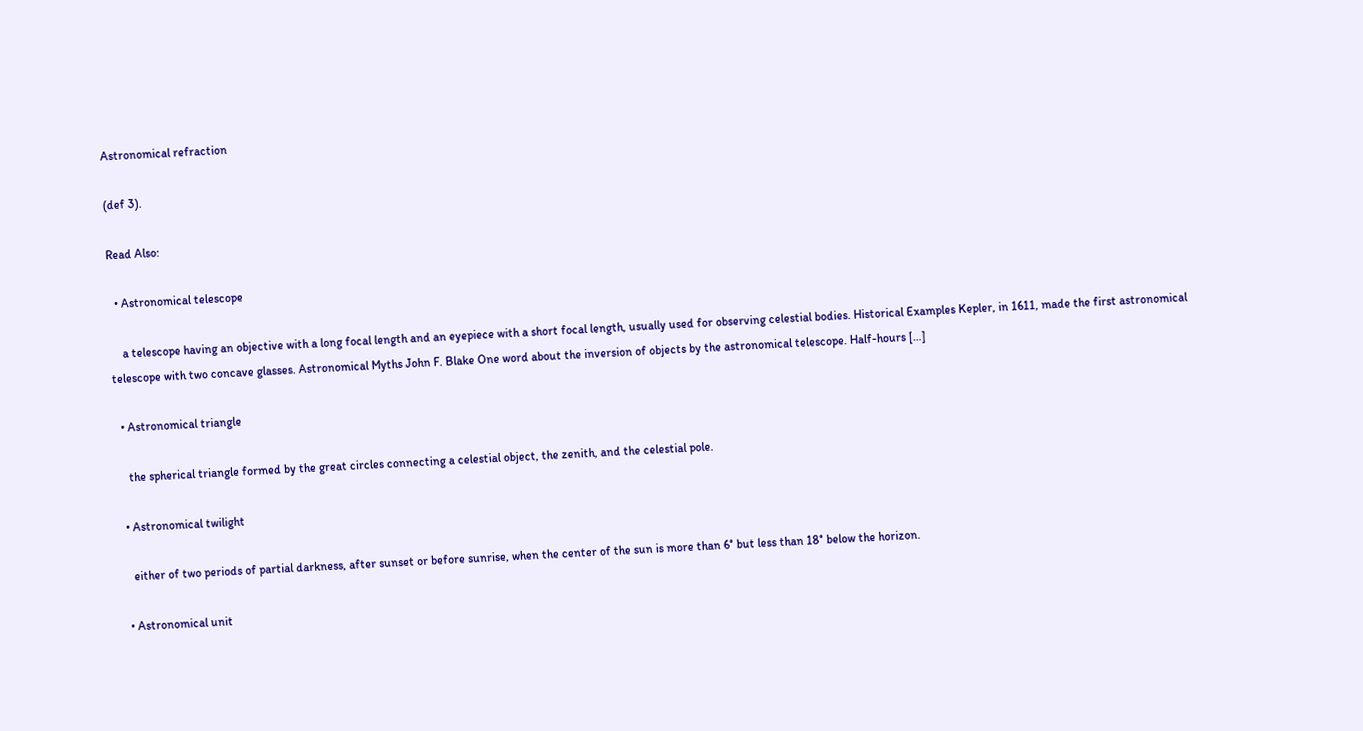Astronomical refraction

(def 3).

Read Also:

  • Astronomical telescope

    a telescope having an objective with a long focal length and an eyepiece with a short focal length, usually used for observing celestial bodies. Historical Examples Kepler, in 1611, made the first astronomical telescope with two concave glasses. Astronomical Myths John F. Blake One word about the inversion of objects by the astronomical telescope. Half-hours […]

  • Astronomical triangle

    the spherical triangle formed by the great circles connecting a celestial object, the zenith, and the celestial pole.

  • Astronomical twilight

    either of two periods of partial darkness, after sunset or before sunrise, when the center of the sun is more than 6° but less than 18° below the horizon.

  • Astronomical unit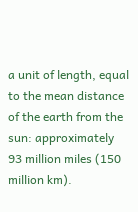a unit of length, equal to the mean distance of the earth from the sun: approximately 93 million miles (150 million km).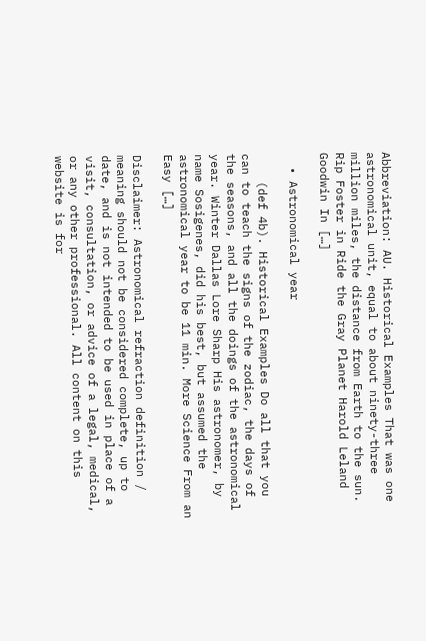Abbreviation: AU. Historical Examples That was one astronomical unit, equal to about ninety-three million miles, the distance from Earth to the sun. Rip Foster in Ride the Gray Planet Harold Leland Goodwin In […]

  • Astronomical year

    (def 4b). Historical Examples Do all that you can to teach the signs of the zodiac, the days of the seasons, and all the doings of the astronomical year. Winter Dallas Lore Sharp His astronomer, by name Sosigenes, did his best, but assumed the astronomical year to be 11 min. More Science From an Easy […]

Disclaimer: Astronomical refraction definition / meaning should not be considered complete, up to date, and is not intended to be used in place of a visit, consultation, or advice of a legal, medical, or any other professional. All content on this website is for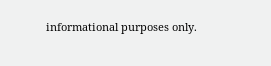informational purposes only.